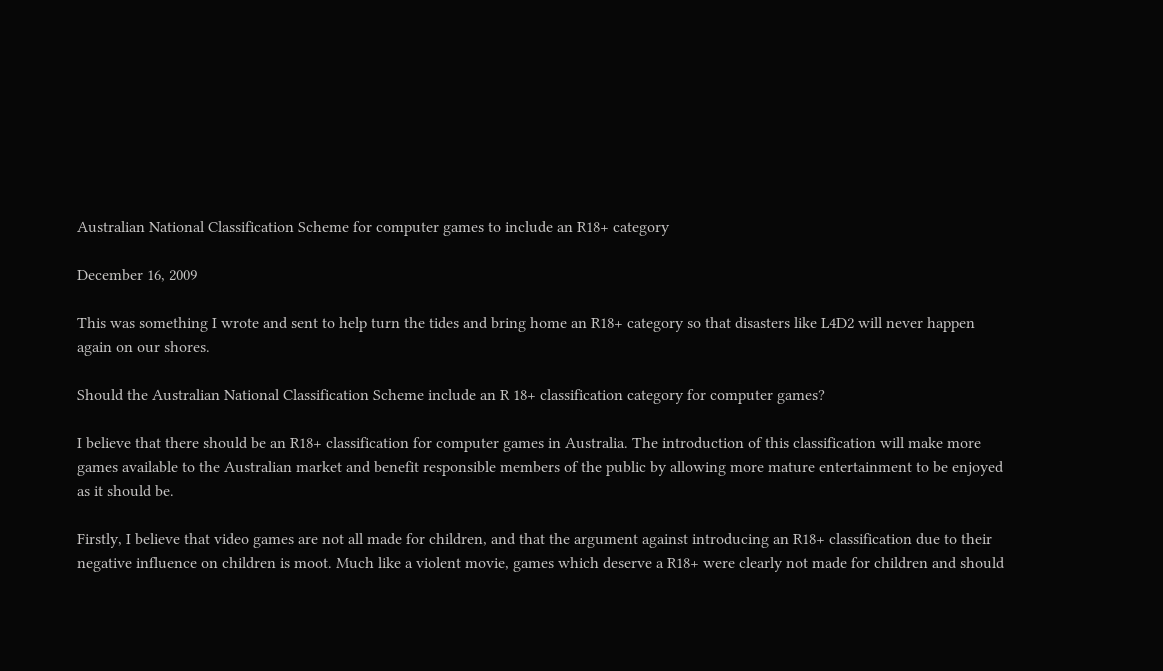Australian National Classification Scheme for computer games to include an R18+ category

December 16, 2009

This was something I wrote and sent to help turn the tides and bring home an R18+ category so that disasters like L4D2 will never happen again on our shores.

Should the Australian National Classification Scheme include an R 18+ classification category for computer games?

I believe that there should be an R18+ classification for computer games in Australia. The introduction of this classification will make more games available to the Australian market and benefit responsible members of the public by allowing more mature entertainment to be enjoyed as it should be.

Firstly, I believe that video games are not all made for children, and that the argument against introducing an R18+ classification due to their negative influence on children is moot. Much like a violent movie, games which deserve a R18+ were clearly not made for children and should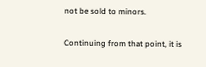not be sold to minors.

Continuing from that point, it is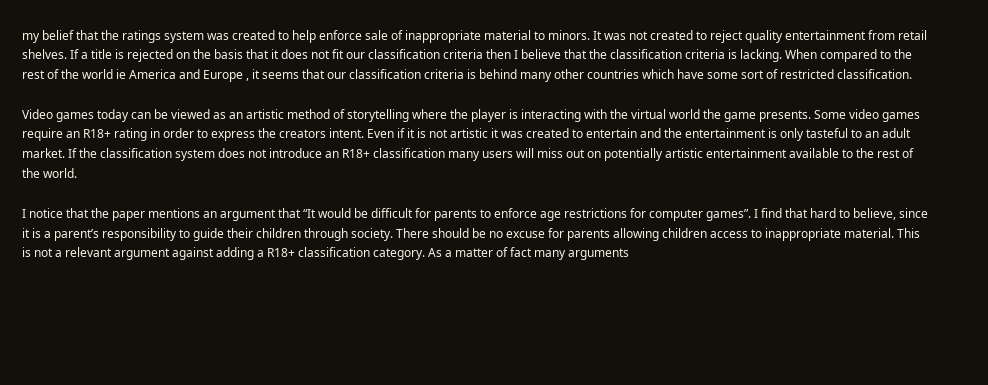my belief that the ratings system was created to help enforce sale of inappropriate material to minors. It was not created to reject quality entertainment from retail shelves. If a title is rejected on the basis that it does not fit our classification criteria then I believe that the classification criteria is lacking. When compared to the rest of the world ie America and Europe , it seems that our classification criteria is behind many other countries which have some sort of restricted classification.

Video games today can be viewed as an artistic method of storytelling where the player is interacting with the virtual world the game presents. Some video games require an R18+ rating in order to express the creators intent. Even if it is not artistic it was created to entertain and the entertainment is only tasteful to an adult market. If the classification system does not introduce an R18+ classification many users will miss out on potentially artistic entertainment available to the rest of the world.

I notice that the paper mentions an argument that “It would be difficult for parents to enforce age restrictions for computer games”. I find that hard to believe, since it is a parent’s responsibility to guide their children through society. There should be no excuse for parents allowing children access to inappropriate material. This is not a relevant argument against adding a R18+ classification category. As a matter of fact many arguments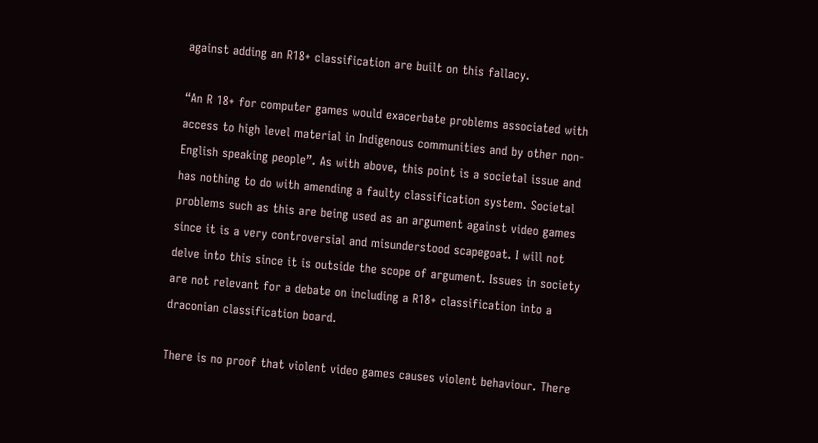against adding an R18+ classification are built on this fallacy.

“An R 18+ for computer games would exacerbate problems associated with access to high level material in Indigenous communities and by other non-English speaking people”. As with above, this point is a societal issue and has nothing to do with amending a faulty classification system. Societal problems such as this are being used as an argument against video games since it is a very controversial and misunderstood scapegoat. I will not delve into this since it is outside the scope of argument. Issues in society are not relevant for a debate on including a R18+ classification into a draconian classification board.

There is no proof that violent video games causes violent behaviour. There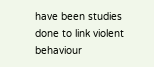have been studies done to link violent behaviour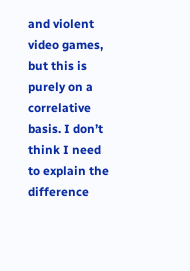and violent video games, but this is purely on a correlative basis. I don’t think I need to explain the difference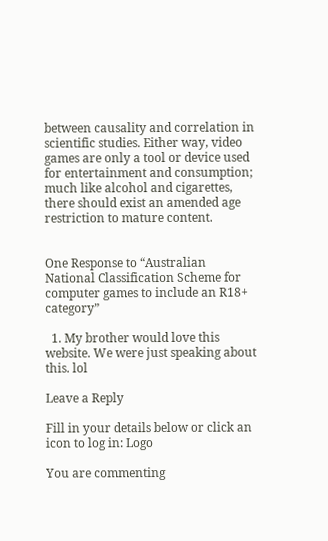between causality and correlation in scientific studies. Either way, video games are only a tool or device used for entertainment and consumption; much like alcohol and cigarettes, there should exist an amended age restriction to mature content.


One Response to “Australian National Classification Scheme for computer games to include an R18+ category”

  1. My brother would love this website. We were just speaking about this. lol

Leave a Reply

Fill in your details below or click an icon to log in: Logo

You are commenting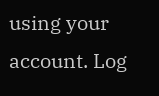using your account. Log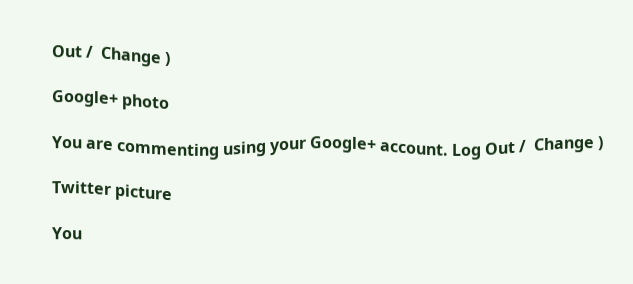Out /  Change )

Google+ photo

You are commenting using your Google+ account. Log Out /  Change )

Twitter picture

You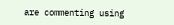are commenting using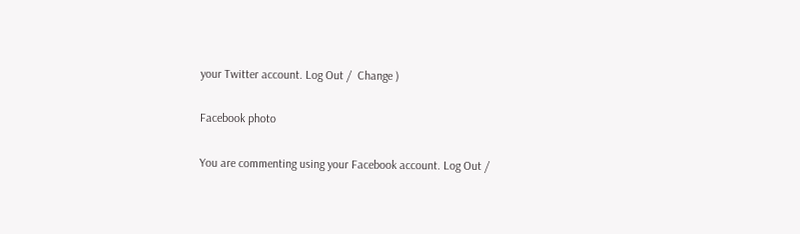your Twitter account. Log Out /  Change )

Facebook photo

You are commenting using your Facebook account. Log Out /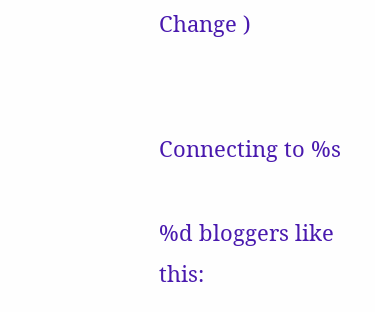Change )


Connecting to %s

%d bloggers like this: